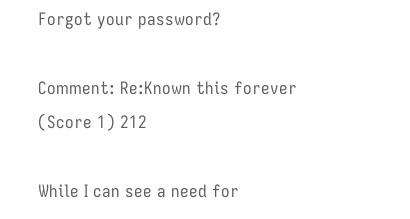Forgot your password?

Comment: Re:Known this forever (Score 1) 212

While I can see a need for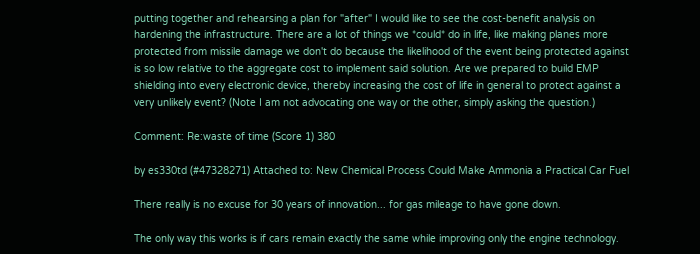putting together and rehearsing a plan for "after" I would like to see the cost-benefit analysis on hardening the infrastructure. There are a lot of things we *could* do in life, like making planes more protected from missile damage we don't do because the likelihood of the event being protected against is so low relative to the aggregate cost to implement said solution. Are we prepared to build EMP shielding into every electronic device, thereby increasing the cost of life in general to protect against a very unlikely event? (Note I am not advocating one way or the other, simply asking the question.)

Comment: Re:waste of time (Score 1) 380

by es330td (#47328271) Attached to: New Chemical Process Could Make Ammonia a Practical Car Fuel

There really is no excuse for 30 years of innovation... for gas mileage to have gone down.

The only way this works is if cars remain exactly the same while improving only the engine technology.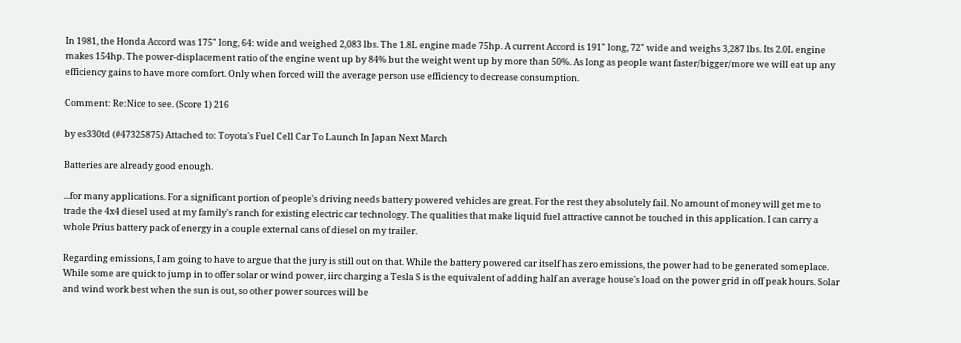In 1981, the Honda Accord was 175" long, 64: wide and weighed 2,083 lbs. The 1.8L engine made 75hp. A current Accord is 191" long, 72" wide and weighs 3,287 lbs. Its 2.0L engine makes 154hp. The power-displacement ratio of the engine went up by 84% but the weight went up by more than 50%. As long as people want faster/bigger/more we will eat up any efficiency gains to have more comfort. Only when forced will the average person use efficiency to decrease consumption.

Comment: Re:Nice to see. (Score 1) 216

by es330td (#47325875) Attached to: Toyota's Fuel Cell Car To Launch In Japan Next March

Batteries are already good enough.

...for many applications. For a significant portion of people's driving needs battery powered vehicles are great. For the rest they absolutely fail. No amount of money will get me to trade the 4x4 diesel used at my family's ranch for existing electric car technology. The qualities that make liquid fuel attractive cannot be touched in this application. I can carry a whole Prius battery pack of energy in a couple external cans of diesel on my trailer.

Regarding emissions, I am going to have to argue that the jury is still out on that. While the battery powered car itself has zero emissions, the power had to be generated someplace. While some are quick to jump in to offer solar or wind power, iirc charging a Tesla S is the equivalent of adding half an average house's load on the power grid in off peak hours. Solar and wind work best when the sun is out, so other power sources will be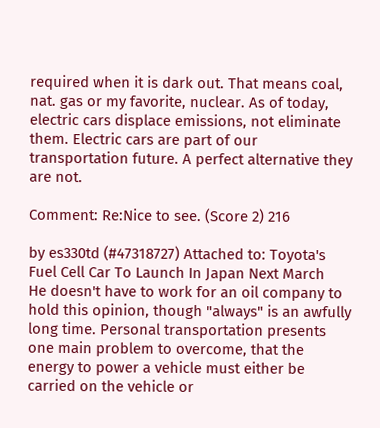required when it is dark out. That means coal, nat. gas or my favorite, nuclear. As of today, electric cars displace emissions, not eliminate them. Electric cars are part of our transportation future. A perfect alternative they are not.

Comment: Re:Nice to see. (Score 2) 216

by es330td (#47318727) Attached to: Toyota's Fuel Cell Car To Launch In Japan Next March
He doesn't have to work for an oil company to hold this opinion, though "always" is an awfully long time. Personal transportation presents one main problem to overcome, that the energy to power a vehicle must either be carried on the vehicle or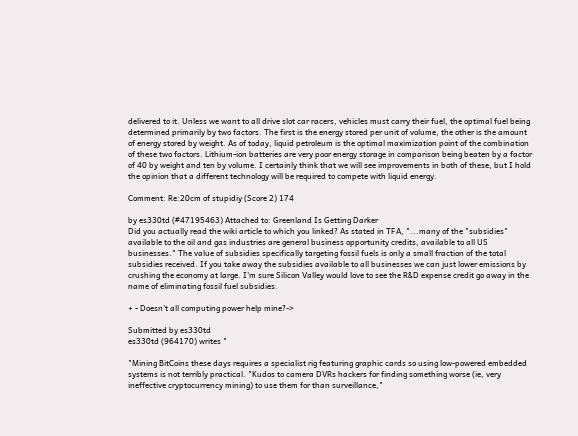delivered to it. Unless we want to all drive slot car racers, vehicles must carry their fuel, the optimal fuel being determined primarily by two factors. The first is the energy stored per unit of volume, the other is the amount of energy stored by weight. As of today, liquid petroleum is the optimal maximization point of the combination of these two factors. Lithium-ion batteries are very poor energy storage in comparison being beaten by a factor of 40 by weight and ten by volume. I certainly think that we will see improvements in both of these, but I hold the opinion that a different technology will be required to compete with liquid energy.

Comment: Re:20cm of stupidiy (Score 2) 174

by es330td (#47195463) Attached to: Greenland Is Getting Darker
Did you actually read the wiki article to which you linked? As stated in TFA, "...many of the "subsidies" available to the oil and gas industries are general business opportunity credits, available to all US businesses." The value of subsidies specifically targeting fossil fuels is only a small fraction of the total subsidies received. If you take away the subsidies available to all businesses we can just lower emissions by crushing the economy at large. I'm sure Silicon Valley would love to see the R&D expense credit go away in the name of eliminating fossil fuel subsidies.

+ - Doesn't all computing power help mine?->

Submitted by es330td
es330td (964170) writes "

"Mining BitCoins these days requires a specialist rig featuring graphic cards so using low-powered embedded systems is not terribly practical. "Kudos to camera DVRs hackers for finding something worse (ie, very ineffective cryptocurrency mining) to use them for than surveillance,"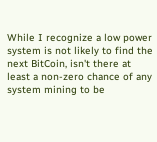While I recognize a low power system is not likely to find the next BitCoin, isn't there at least a non-zero chance of any system mining to be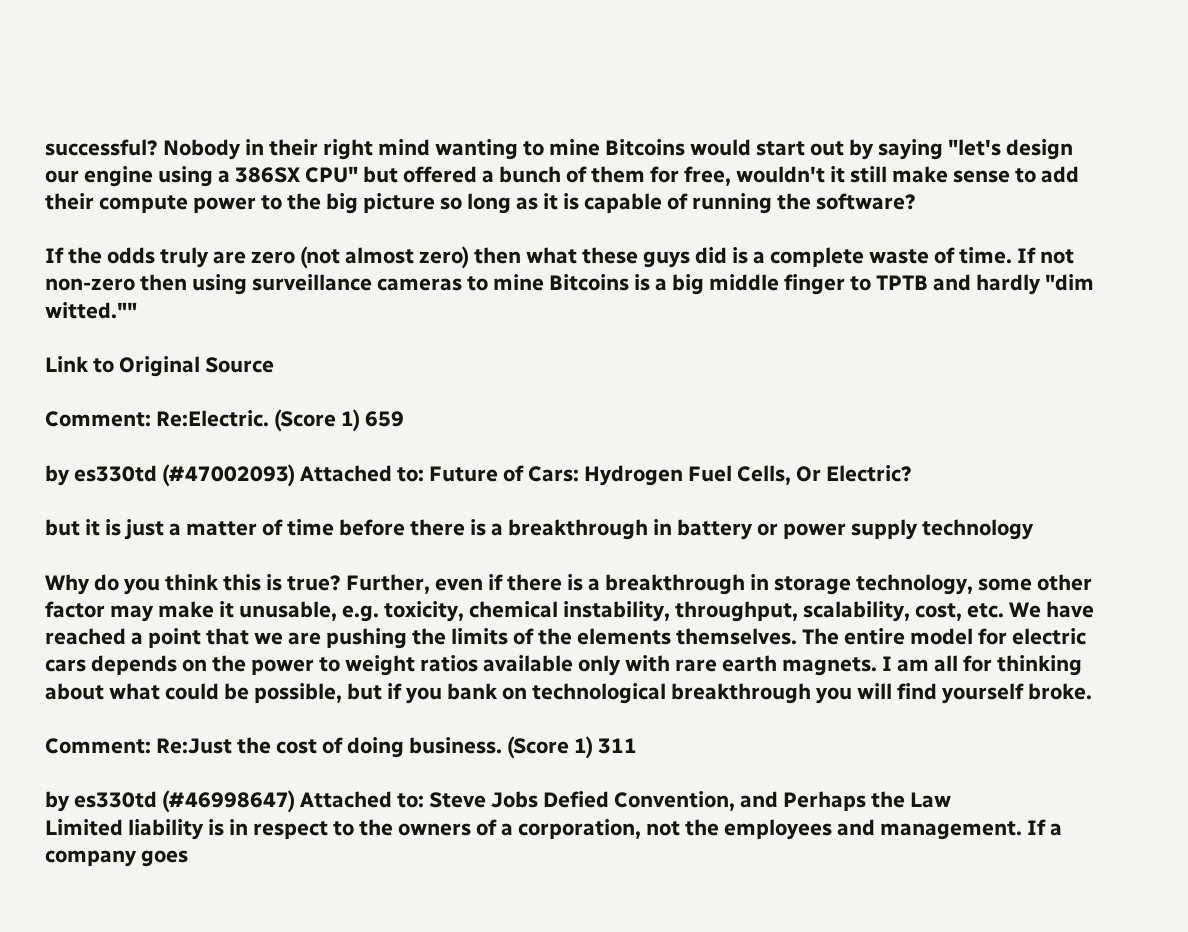successful? Nobody in their right mind wanting to mine Bitcoins would start out by saying "let's design our engine using a 386SX CPU" but offered a bunch of them for free, wouldn't it still make sense to add their compute power to the big picture so long as it is capable of running the software?

If the odds truly are zero (not almost zero) then what these guys did is a complete waste of time. If not non-zero then using surveillance cameras to mine Bitcoins is a big middle finger to TPTB and hardly "dim witted.""

Link to Original Source

Comment: Re:Electric. (Score 1) 659

by es330td (#47002093) Attached to: Future of Cars: Hydrogen Fuel Cells, Or Electric?

but it is just a matter of time before there is a breakthrough in battery or power supply technology

Why do you think this is true? Further, even if there is a breakthrough in storage technology, some other factor may make it unusable, e.g. toxicity, chemical instability, throughput, scalability, cost, etc. We have reached a point that we are pushing the limits of the elements themselves. The entire model for electric cars depends on the power to weight ratios available only with rare earth magnets. I am all for thinking about what could be possible, but if you bank on technological breakthrough you will find yourself broke.

Comment: Re:Just the cost of doing business. (Score 1) 311

by es330td (#46998647) Attached to: Steve Jobs Defied Convention, and Perhaps the Law
Limited liability is in respect to the owners of a corporation, not the employees and management. If a company goes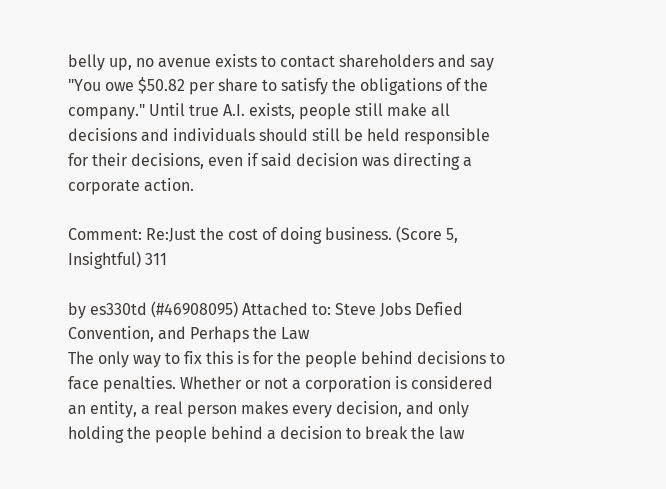belly up, no avenue exists to contact shareholders and say "You owe $50.82 per share to satisfy the obligations of the company." Until true A.I. exists, people still make all decisions and individuals should still be held responsible for their decisions, even if said decision was directing a corporate action.

Comment: Re:Just the cost of doing business. (Score 5, Insightful) 311

by es330td (#46908095) Attached to: Steve Jobs Defied Convention, and Perhaps the Law
The only way to fix this is for the people behind decisions to face penalties. Whether or not a corporation is considered an entity, a real person makes every decision, and only holding the people behind a decision to break the law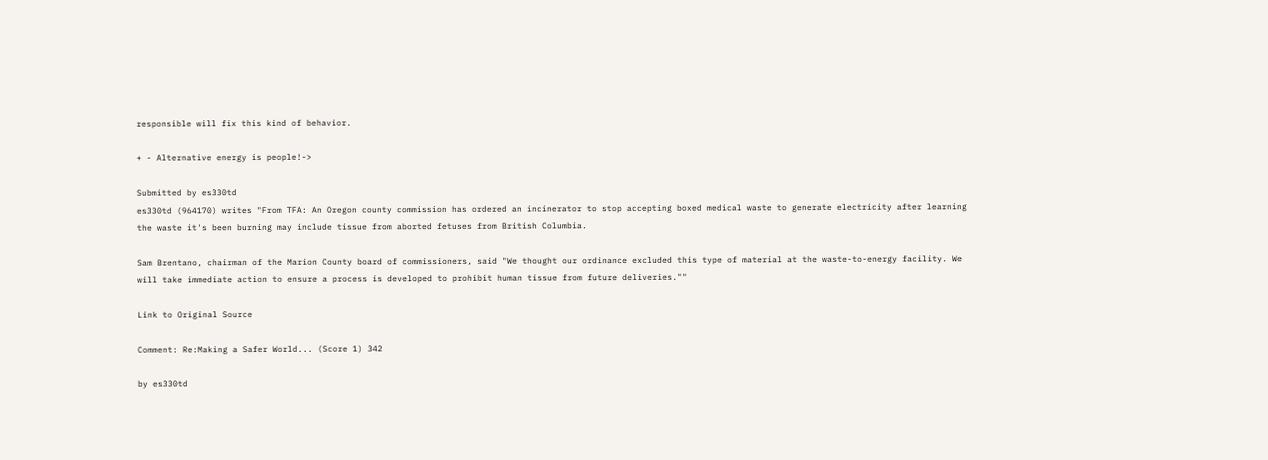responsible will fix this kind of behavior.

+ - Alternative energy is people!->

Submitted by es330td
es330td (964170) writes "From TFA: An Oregon county commission has ordered an incinerator to stop accepting boxed medical waste to generate electricity after learning the waste it's been burning may include tissue from aborted fetuses from British Columbia.

Sam Brentano, chairman of the Marion County board of commissioners, said "We thought our ordinance excluded this type of material at the waste-to-energy facility. We will take immediate action to ensure a process is developed to prohibit human tissue from future deliveries.""

Link to Original Source

Comment: Re:Making a Safer World... (Score 1) 342

by es330td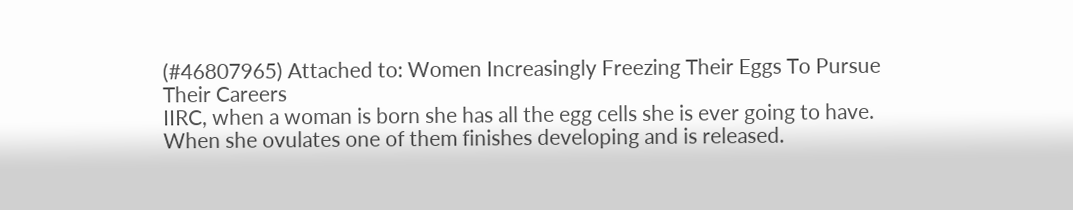(#46807965) Attached to: Women Increasingly Freezing Their Eggs To Pursue Their Careers
IIRC, when a woman is born she has all the egg cells she is ever going to have. When she ovulates one of them finishes developing and is released.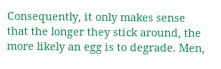Consequently, it only makes sense that the longer they stick around, the more likely an egg is to degrade. Men,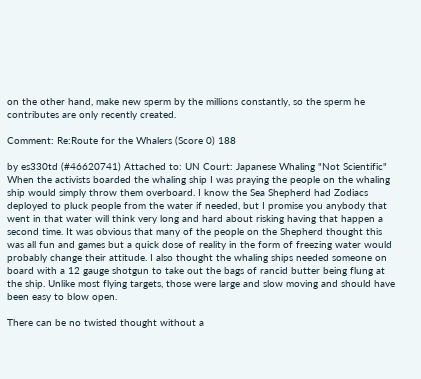on the other hand, make new sperm by the millions constantly, so the sperm he contributes are only recently created.

Comment: Re:Route for the Whalers (Score 0) 188

by es330td (#46620741) Attached to: UN Court: Japanese Whaling "Not Scientific"
When the activists boarded the whaling ship I was praying the people on the whaling ship would simply throw them overboard. I know the Sea Shepherd had Zodiacs deployed to pluck people from the water if needed, but I promise you anybody that went in that water will think very long and hard about risking having that happen a second time. It was obvious that many of the people on the Shepherd thought this was all fun and games but a quick dose of reality in the form of freezing water would probably change their attitude. I also thought the whaling ships needed someone on board with a 12 gauge shotgun to take out the bags of rancid butter being flung at the ship. Unlike most flying targets, those were large and slow moving and should have been easy to blow open.

There can be no twisted thought without a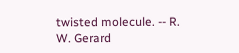twisted molecule. -- R. W. Gerard